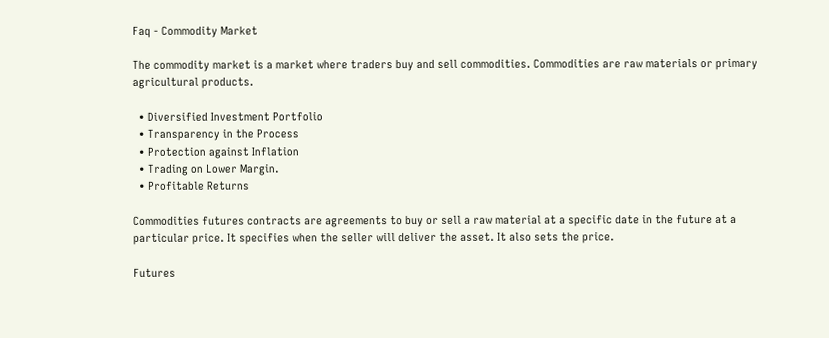Faq - Commodity Market

The commodity market is a market where traders buy and sell commodities. Commodities are raw materials or primary agricultural products.

  • Diversified Investment Portfolio
  • Transparency in the Process
  • Protection against Inflation
  • Trading on Lower Margin.
  • Profitable Returns

Commodities futures contracts are agreements to buy or sell a raw material at a specific date in the future at a particular price. It specifies when the seller will deliver the asset. It also sets the price.

Futures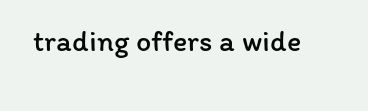trading offers a wide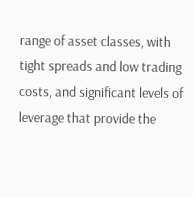range of asset classes, with tight spreads and low trading costs, and significant levels of leverage that provide the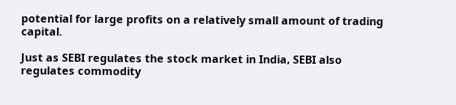potential for large profits on a relatively small amount of trading capital.

Just as SEBI regulates the stock market in India, SEBI also regulates commodity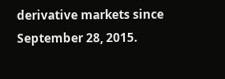derivative markets since September 28, 2015.